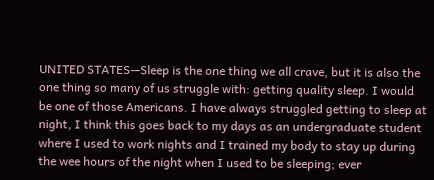UNITED STATES—Sleep is the one thing we all crave, but it is also the one thing so many of us struggle with: getting quality sleep. I would be one of those Americans. I have always struggled getting to sleep at night, I think this goes back to my days as an undergraduate student where I used to work nights and I trained my body to stay up during the wee hours of the night when I used to be sleeping; ever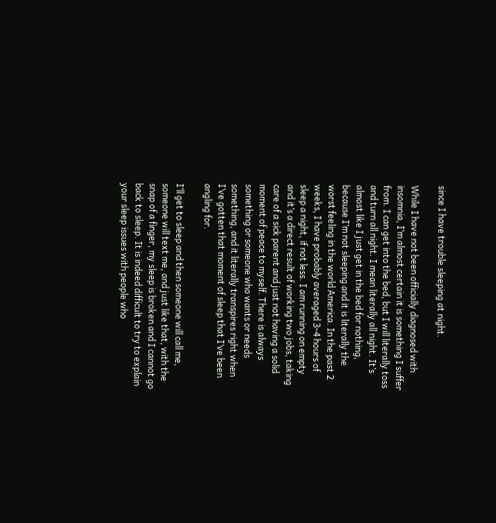since I have trouble sleeping at night.

While I have not been officially diagnosed with insomnia, I’m almost certain it is something I suffer from. I can get into the bed, but I will literally toss and turn all night. I mean literally all night. It’s almost like I just get in the bed for nothing, because I’m not sleeping and it is literally the worst feeling in the world America. In the past 2 weeks, I have probably averaged 3-4 hours of sleep a night, if not less. I am running on empty and it’s a direct result of working two jobs, taking care of a sick parent and just not having a solid moment of peace to myself. There is always something or someone who wants or needs something, and it literally transpires right when I’ve gotten that moment of sleep that I’ve been angling for.

I’ll get to sleep and then someone will call me, someone will text me, and just like that, with the snap of a finger, my sleep is broken and I cannot go back to sleep. It is indeed difficult to try to explain your sleep issues with people who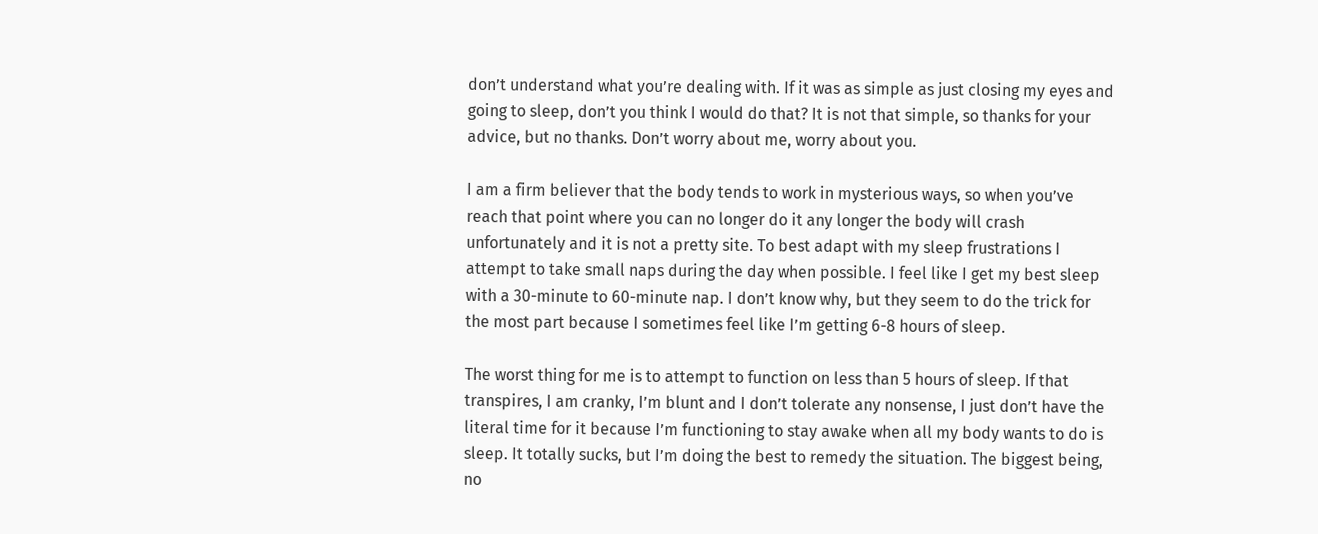don’t understand what you’re dealing with. If it was as simple as just closing my eyes and going to sleep, don’t you think I would do that? It is not that simple, so thanks for your advice, but no thanks. Don’t worry about me, worry about you.

I am a firm believer that the body tends to work in mysterious ways, so when you’ve reach that point where you can no longer do it any longer the body will crash unfortunately and it is not a pretty site. To best adapt with my sleep frustrations I attempt to take small naps during the day when possible. I feel like I get my best sleep with a 30-minute to 60-minute nap. I don’t know why, but they seem to do the trick for the most part because I sometimes feel like I’m getting 6-8 hours of sleep.

The worst thing for me is to attempt to function on less than 5 hours of sleep. If that transpires, I am cranky, I’m blunt and I don’t tolerate any nonsense, I just don’t have the literal time for it because I’m functioning to stay awake when all my body wants to do is sleep. It totally sucks, but I’m doing the best to remedy the situation. The biggest being, no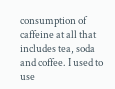consumption of caffeine at all that includes tea, soda and coffee. I used to use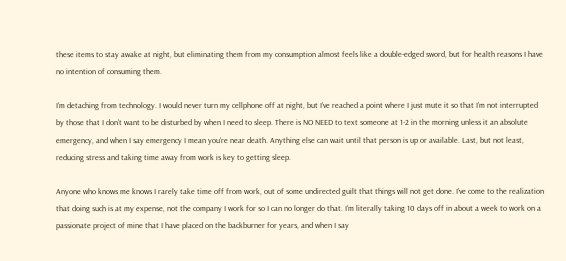these items to stay awake at night, but eliminating them from my consumption almost feels like a double-edged sword, but for health reasons I have no intention of consuming them.

I’m detaching from technology. I would never turn my cellphone off at night, but I’ve reached a point where I just mute it so that I’m not interrupted by those that I don’t want to be disturbed by when I need to sleep. There is NO NEED to text someone at 1-2 in the morning unless it an absolute emergency, and when I say emergency I mean you’re near death. Anything else can wait until that person is up or available. Last, but not least, reducing stress and taking time away from work is key to getting sleep.

Anyone who knows me knows I rarely take time off from work, out of some undirected guilt that things will not get done. I’ve come to the realization that doing such is at my expense, not the company I work for so I can no longer do that. I’m literally taking 10 days off in about a week to work on a passionate project of mine that I have placed on the backburner for years, and when I say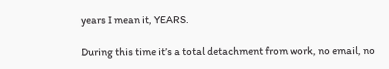years I mean it, YEARS.

During this time it’s a total detachment from work, no email, no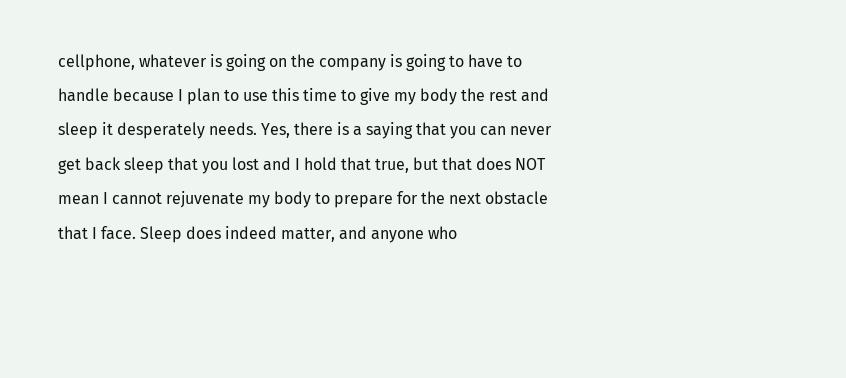cellphone, whatever is going on the company is going to have to handle because I plan to use this time to give my body the rest and sleep it desperately needs. Yes, there is a saying that you can never get back sleep that you lost and I hold that true, but that does NOT mean I cannot rejuvenate my body to prepare for the next obstacle that I face. Sleep does indeed matter, and anyone who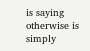is saying otherwise is simply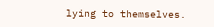lying to themselves.